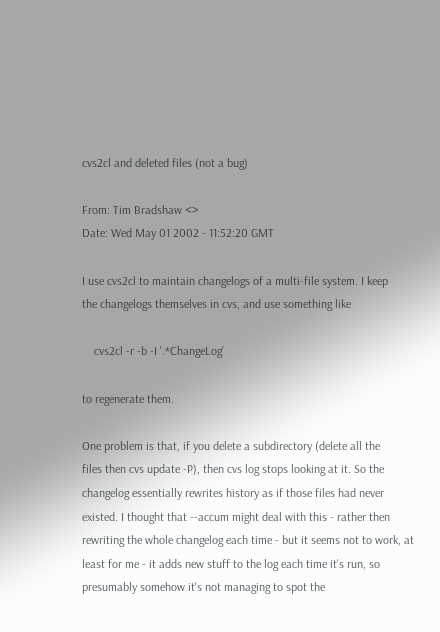cvs2cl and deleted files (not a bug)

From: Tim Bradshaw <>
Date: Wed May 01 2002 - 11:52:20 GMT

I use cvs2cl to maintain changelogs of a multi-file system. I keep
the changelogs themselves in cvs, and use something like

    cvs2cl -r -b -I '.*ChangeLog'

to regenerate them.

One problem is that, if you delete a subdirectory (delete all the
files then cvs update -P), then cvs log stops looking at it. So the
changelog essentially rewrites history as if those files had never
existed. I thought that --accum might deal with this - rather then
rewriting the whole changelog each time - but it seems not to work, at
least for me - it adds new stuff to the log each time it's run, so
presumably somehow it's not managing to spot the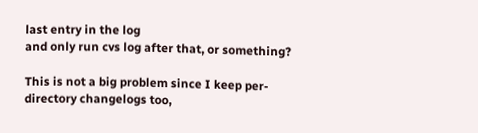last entry in the log
and only run cvs log after that, or something?

This is not a big problem since I keep per-directory changelogs too,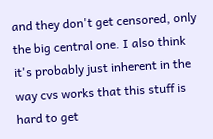and they don't get censored, only the big central one. I also think
it's probably just inherent in the way cvs works that this stuff is
hard to get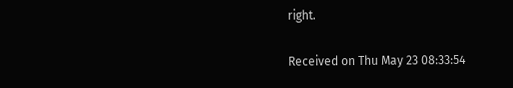right.

Received on Thu May 23 08:33:54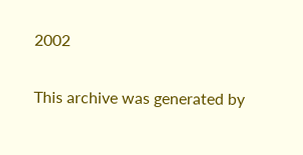2002

This archive was generated by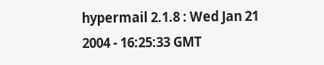hypermail 2.1.8 : Wed Jan 21 2004 - 16:25:33 GMT